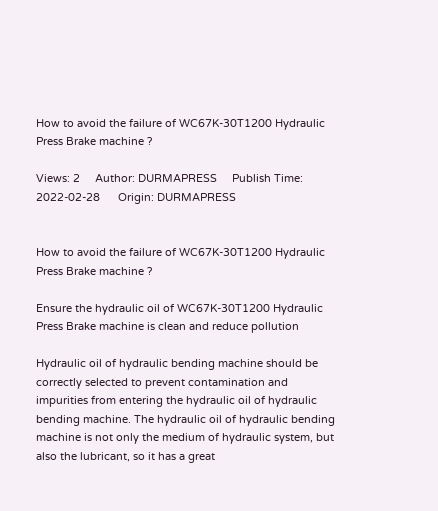How to avoid the failure of WC67K-30T1200 Hydraulic Press Brake machine ?

Views: 2     Author: DURMAPRESS     Publish Time: 2022-02-28      Origin: DURMAPRESS


How to avoid the failure of WC67K-30T1200 Hydraulic Press Brake machine ?

Ensure the hydraulic oil of WC67K-30T1200 Hydraulic Press Brake machine is clean and reduce pollution

Hydraulic oil of hydraulic bending machine should be correctly selected to prevent contamination and impurities from entering the hydraulic oil of hydraulic bending machine. The hydraulic oil of hydraulic bending machine is not only the medium of hydraulic system, but also the lubricant, so it has a great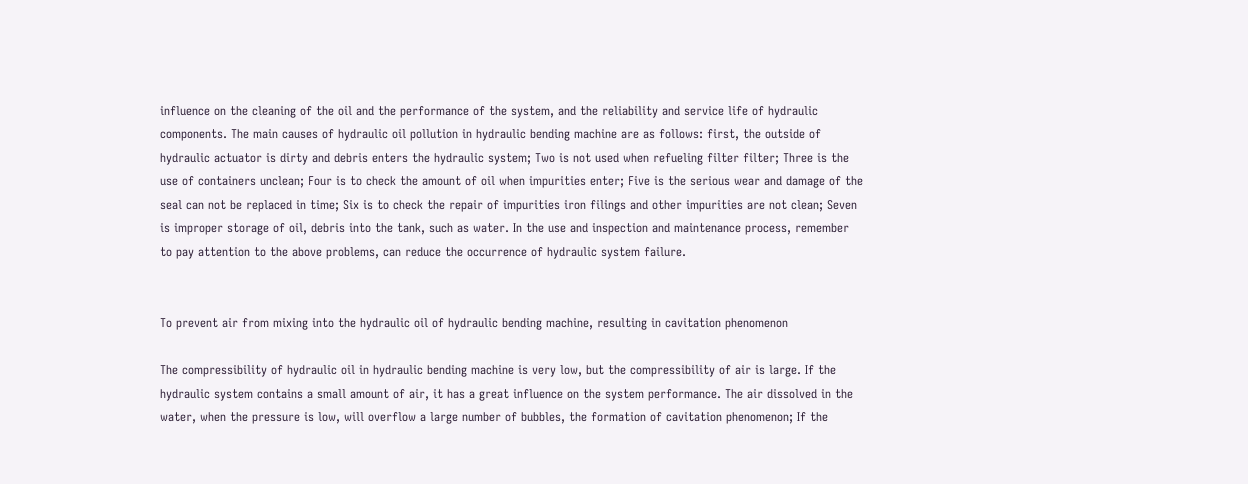influence on the cleaning of the oil and the performance of the system, and the reliability and service life of hydraulic components. The main causes of hydraulic oil pollution in hydraulic bending machine are as follows: first, the outside of hydraulic actuator is dirty and debris enters the hydraulic system; Two is not used when refueling filter filter; Three is the use of containers unclean; Four is to check the amount of oil when impurities enter; Five is the serious wear and damage of the seal can not be replaced in time; Six is to check the repair of impurities iron filings and other impurities are not clean; Seven is improper storage of oil, debris into the tank, such as water. In the use and inspection and maintenance process, remember to pay attention to the above problems, can reduce the occurrence of hydraulic system failure.


To prevent air from mixing into the hydraulic oil of hydraulic bending machine, resulting in cavitation phenomenon

The compressibility of hydraulic oil in hydraulic bending machine is very low, but the compressibility of air is large. If the hydraulic system contains a small amount of air, it has a great influence on the system performance. The air dissolved in the water, when the pressure is low, will overflow a large number of bubbles, the formation of cavitation phenomenon; If the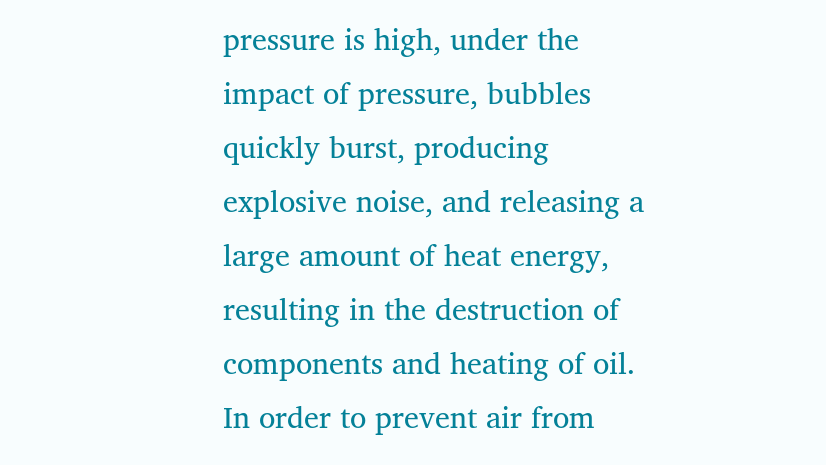pressure is high, under the impact of pressure, bubbles quickly burst, producing explosive noise, and releasing a large amount of heat energy, resulting in the destruction of components and heating of oil. In order to prevent air from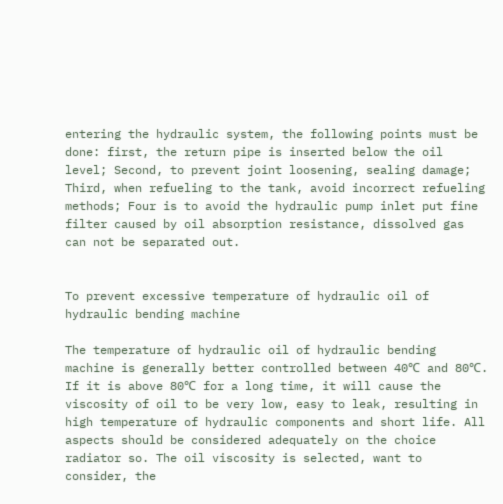entering the hydraulic system, the following points must be done: first, the return pipe is inserted below the oil level; Second, to prevent joint loosening, sealing damage; Third, when refueling to the tank, avoid incorrect refueling methods; Four is to avoid the hydraulic pump inlet put fine filter caused by oil absorption resistance, dissolved gas can not be separated out.


To prevent excessive temperature of hydraulic oil of hydraulic bending machine

The temperature of hydraulic oil of hydraulic bending machine is generally better controlled between 40℃ and 80℃. If it is above 80℃ for a long time, it will cause the viscosity of oil to be very low, easy to leak, resulting in high temperature of hydraulic components and short life. All aspects should be considered adequately on the choice radiator so. The oil viscosity is selected, want to consider, the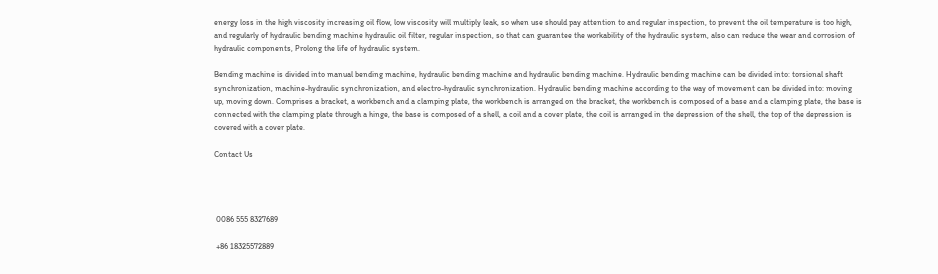energy loss in the high viscosity increasing oil flow, low viscosity will multiply leak, so when use should pay attention to and regular inspection, to prevent the oil temperature is too high, and regularly of hydraulic bending machine hydraulic oil filter, regular inspection, so that can guarantee the workability of the hydraulic system, also can reduce the wear and corrosion of hydraulic components, Prolong the life of hydraulic system.

Bending machine is divided into manual bending machine, hydraulic bending machine and hydraulic bending machine. Hydraulic bending machine can be divided into: torsional shaft synchronization, machine-hydraulic synchronization, and electro-hydraulic synchronization. Hydraulic bending machine according to the way of movement can be divided into: moving up, moving down. Comprises a bracket, a workbench and a clamping plate, the workbench is arranged on the bracket, the workbench is composed of a base and a clamping plate, the base is connected with the clamping plate through a hinge, the base is composed of a shell, a coil and a cover plate, the coil is arranged in the depression of the shell, the top of the depression is covered with a cover plate.

Contact Us




 0086 555 8327689

 +86 18325572889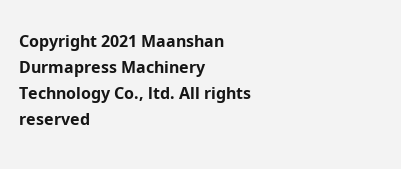Copyright 2021 Maanshan Durmapress Machinery Technology Co., ltd. All rights reserved